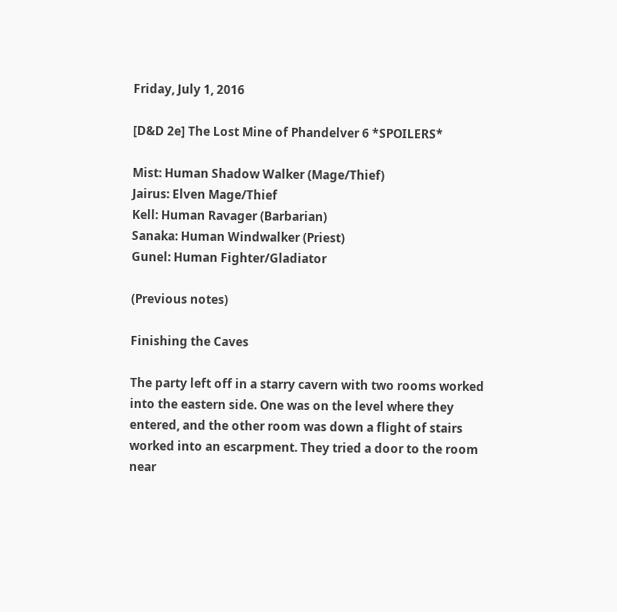Friday, July 1, 2016

[D&D 2e] The Lost Mine of Phandelver 6 *SPOILERS*

Mist: Human Shadow Walker (Mage/Thief)
Jairus: Elven Mage/Thief
Kell: Human Ravager (Barbarian)
Sanaka: Human Windwalker (Priest)
Gunel: Human Fighter/Gladiator

(Previous notes)

Finishing the Caves

The party left off in a starry cavern with two rooms worked into the eastern side. One was on the level where they entered, and the other room was down a flight of stairs worked into an escarpment. They tried a door to the room near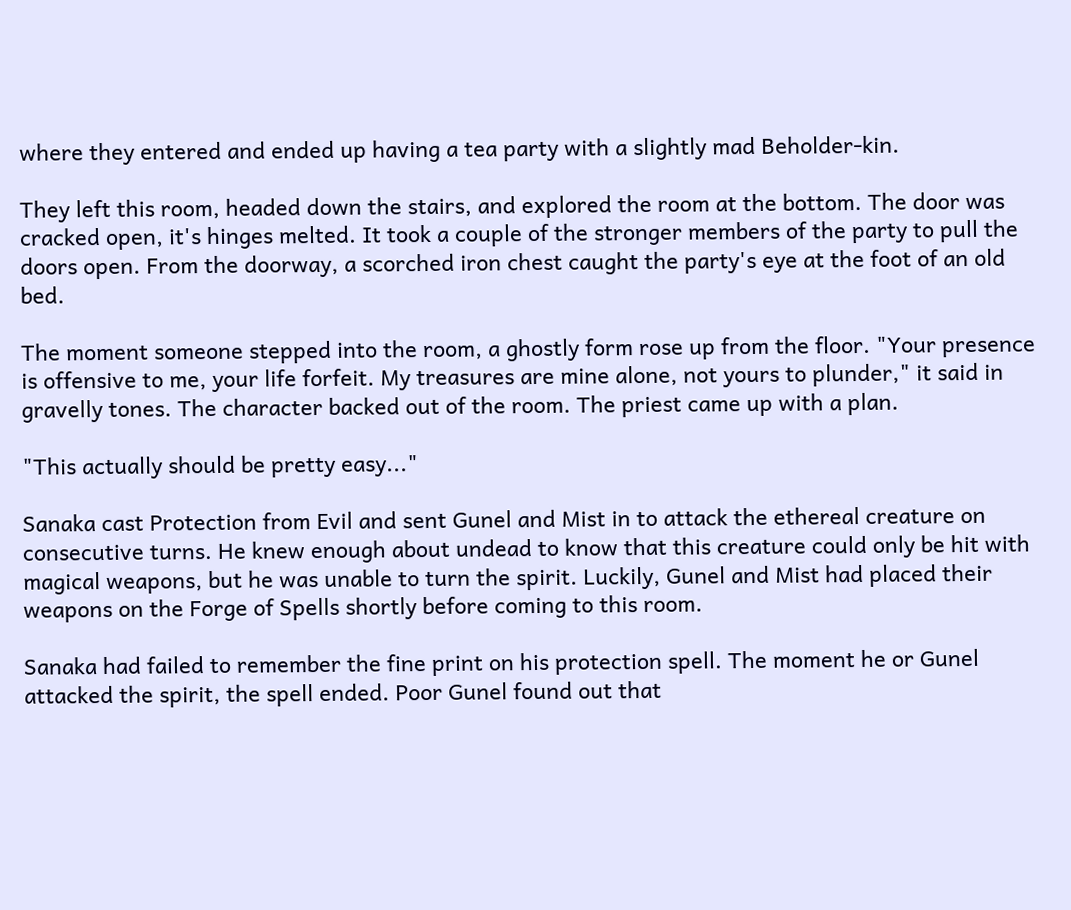where they entered and ended up having a tea party with a slightly mad Beholder-kin.

They left this room, headed down the stairs, and explored the room at the bottom. The door was cracked open, it's hinges melted. It took a couple of the stronger members of the party to pull the doors open. From the doorway, a scorched iron chest caught the party's eye at the foot of an old bed.

The moment someone stepped into the room, a ghostly form rose up from the floor. "Your presence is offensive to me, your life forfeit. My treasures are mine alone, not yours to plunder," it said in gravelly tones. The character backed out of the room. The priest came up with a plan.

"This actually should be pretty easy..."

Sanaka cast Protection from Evil and sent Gunel and Mist in to attack the ethereal creature on consecutive turns. He knew enough about undead to know that this creature could only be hit with magical weapons, but he was unable to turn the spirit. Luckily, Gunel and Mist had placed their weapons on the Forge of Spells shortly before coming to this room.

Sanaka had failed to remember the fine print on his protection spell. The moment he or Gunel attacked the spirit, the spell ended. Poor Gunel found out that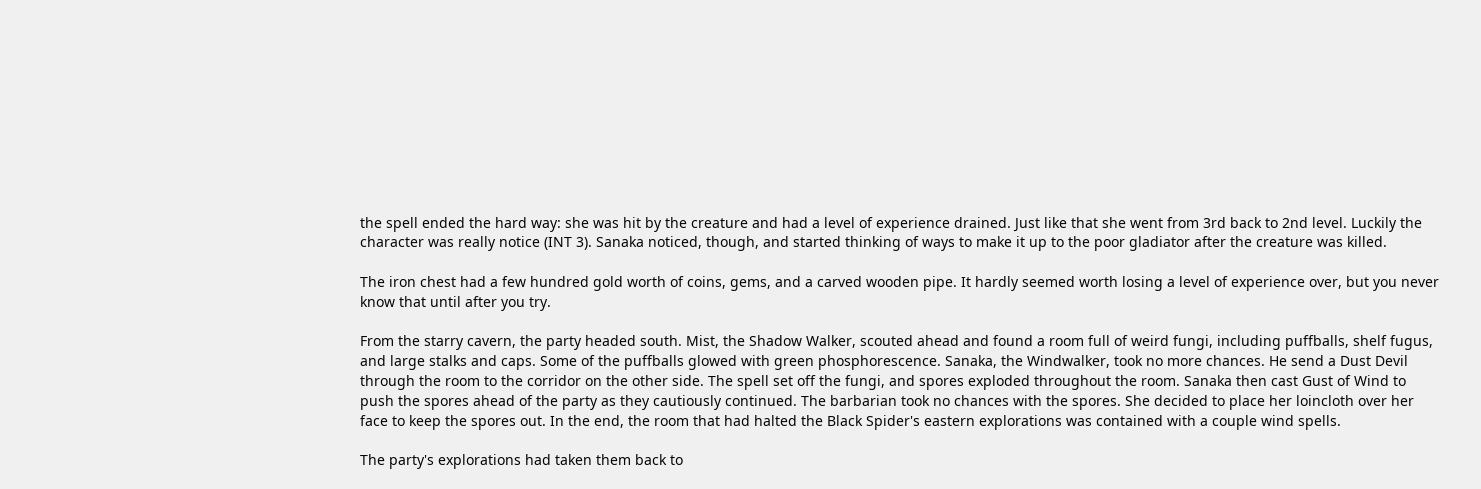the spell ended the hard way: she was hit by the creature and had a level of experience drained. Just like that she went from 3rd back to 2nd level. Luckily the character was really notice (INT 3). Sanaka noticed, though, and started thinking of ways to make it up to the poor gladiator after the creature was killed.

The iron chest had a few hundred gold worth of coins, gems, and a carved wooden pipe. It hardly seemed worth losing a level of experience over, but you never know that until after you try.

From the starry cavern, the party headed south. Mist, the Shadow Walker, scouted ahead and found a room full of weird fungi, including puffballs, shelf fugus, and large stalks and caps. Some of the puffballs glowed with green phosphorescence. Sanaka, the Windwalker, took no more chances. He send a Dust Devil through the room to the corridor on the other side. The spell set off the fungi, and spores exploded throughout the room. Sanaka then cast Gust of Wind to push the spores ahead of the party as they cautiously continued. The barbarian took no chances with the spores. She decided to place her loincloth over her face to keep the spores out. In the end, the room that had halted the Black Spider's eastern explorations was contained with a couple wind spells.

The party's explorations had taken them back to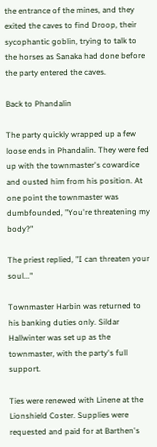the entrance of the mines, and they exited the caves to find Droop, their sycophantic goblin, trying to talk to the horses as Sanaka had done before the party entered the caves.

Back to Phandalin

The party quickly wrapped up a few loose ends in Phandalin. They were fed up with the townmaster's cowardice and ousted him from his position. At one point the townmaster was dumbfounded, "You're threatening my body?"

The priest replied, "I can threaten your soul..."

Townmaster Harbin was returned to his banking duties only. Sildar Hallwinter was set up as the townmaster, with the party's full support.

Ties were renewed with Linene at the Lionshield Coster. Supplies were requested and paid for at Barthen's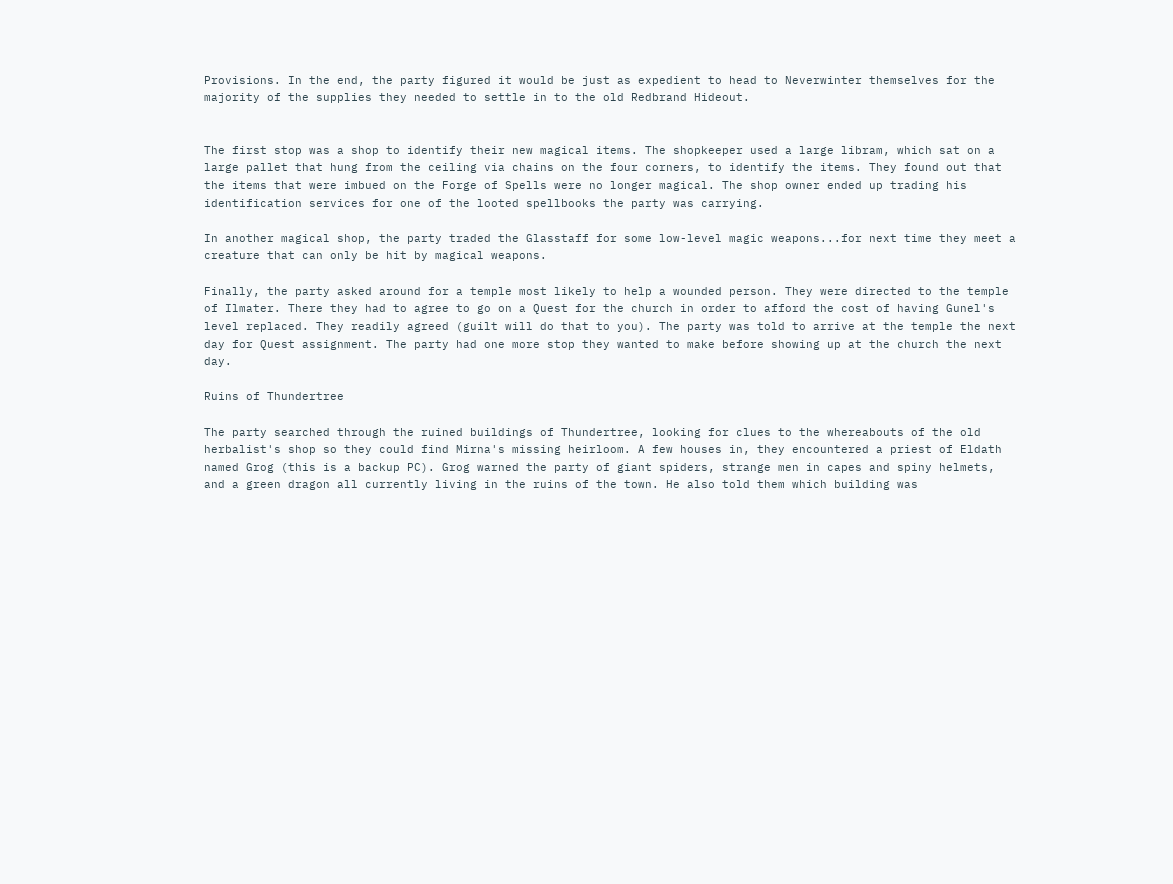Provisions. In the end, the party figured it would be just as expedient to head to Neverwinter themselves for the majority of the supplies they needed to settle in to the old Redbrand Hideout.


The first stop was a shop to identify their new magical items. The shopkeeper used a large libram, which sat on a large pallet that hung from the ceiling via chains on the four corners, to identify the items. They found out that the items that were imbued on the Forge of Spells were no longer magical. The shop owner ended up trading his identification services for one of the looted spellbooks the party was carrying.

In another magical shop, the party traded the Glasstaff for some low-level magic weapons...for next time they meet a creature that can only be hit by magical weapons.

Finally, the party asked around for a temple most likely to help a wounded person. They were directed to the temple of Ilmater. There they had to agree to go on a Quest for the church in order to afford the cost of having Gunel's level replaced. They readily agreed (guilt will do that to you). The party was told to arrive at the temple the next day for Quest assignment. The party had one more stop they wanted to make before showing up at the church the next day.

Ruins of Thundertree

The party searched through the ruined buildings of Thundertree, looking for clues to the whereabouts of the old herbalist's shop so they could find Mirna's missing heirloom. A few houses in, they encountered a priest of Eldath named Grog (this is a backup PC). Grog warned the party of giant spiders, strange men in capes and spiny helmets, and a green dragon all currently living in the ruins of the town. He also told them which building was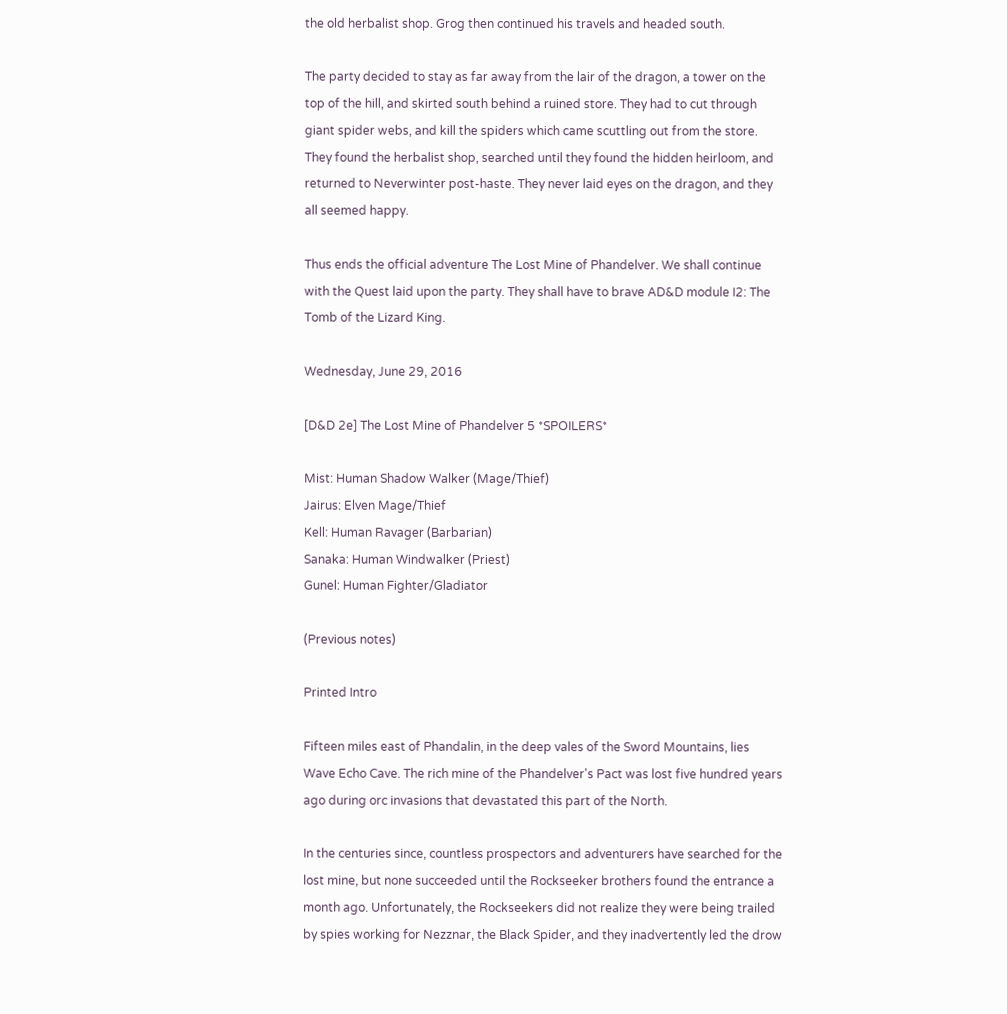the old herbalist shop. Grog then continued his travels and headed south.

The party decided to stay as far away from the lair of the dragon, a tower on the top of the hill, and skirted south behind a ruined store. They had to cut through giant spider webs, and kill the spiders which came scuttling out from the store. They found the herbalist shop, searched until they found the hidden heirloom, and returned to Neverwinter post-haste. They never laid eyes on the dragon, and they all seemed happy.

Thus ends the official adventure The Lost Mine of Phandelver. We shall continue with the Quest laid upon the party. They shall have to brave AD&D module I2: The Tomb of the Lizard King.

Wednesday, June 29, 2016

[D&D 2e] The Lost Mine of Phandelver 5 *SPOILERS*

Mist: Human Shadow Walker (Mage/Thief)
Jairus: Elven Mage/Thief
Kell: Human Ravager (Barbarian)
Sanaka: Human Windwalker (Priest)
Gunel: Human Fighter/Gladiator

(Previous notes)

Printed Intro

Fifteen miles east of Phandalin, in the deep vales of the Sword Mountains, lies Wave Echo Cave. The rich mine of the Phandelver's Pact was lost five hundred years ago during orc invasions that devastated this part of the North.

In the centuries since, countless prospectors and adventurers have searched for the lost mine, but none succeeded until the Rockseeker brothers found the entrance a month ago. Unfortunately, the Rockseekers did not realize they were being trailed by spies working for Nezznar, the Black Spider, and they inadvertently led the drow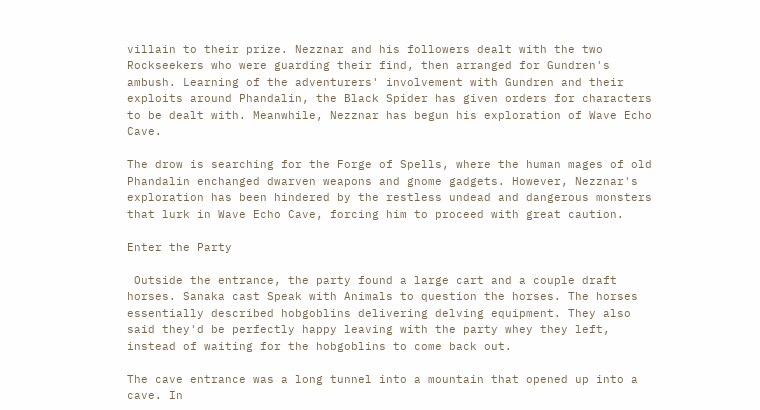villain to their prize. Nezznar and his followers dealt with the two Rockseekers who were guarding their find, then arranged for Gundren's ambush. Learning of the adventurers' involvement with Gundren and their exploits around Phandalin, the Black Spider has given orders for characters to be dealt with. Meanwhile, Nezznar has begun his exploration of Wave Echo Cave.

The drow is searching for the Forge of Spells, where the human mages of old Phandalin enchanged dwarven weapons and gnome gadgets. However, Nezznar's exploration has been hindered by the restless undead and dangerous monsters that lurk in Wave Echo Cave, forcing him to proceed with great caution.

Enter the Party

 Outside the entrance, the party found a large cart and a couple draft horses. Sanaka cast Speak with Animals to question the horses. The horses essentially described hobgoblins delivering delving equipment. They also said they'd be perfectly happy leaving with the party whey they left, instead of waiting for the hobgoblins to come back out.

The cave entrance was a long tunnel into a mountain that opened up into a cave. In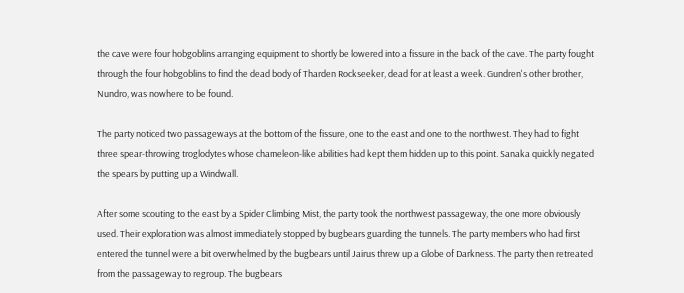the cave were four hobgoblins arranging equipment to shortly be lowered into a fissure in the back of the cave. The party fought through the four hobgoblins to find the dead body of Tharden Rockseeker, dead for at least a week. Gundren's other brother, Nundro, was nowhere to be found.

The party noticed two passageways at the bottom of the fissure, one to the east and one to the northwest. They had to fight three spear-throwing troglodytes whose chameleon-like abilities had kept them hidden up to this point. Sanaka quickly negated the spears by putting up a Windwall.

After some scouting to the east by a Spider Climbing Mist, the party took the northwest passageway, the one more obviously used. Their exploration was almost immediately stopped by bugbears guarding the tunnels. The party members who had first entered the tunnel were a bit overwhelmed by the bugbears until Jairus threw up a Globe of Darkness. The party then retreated from the passageway to regroup. The bugbears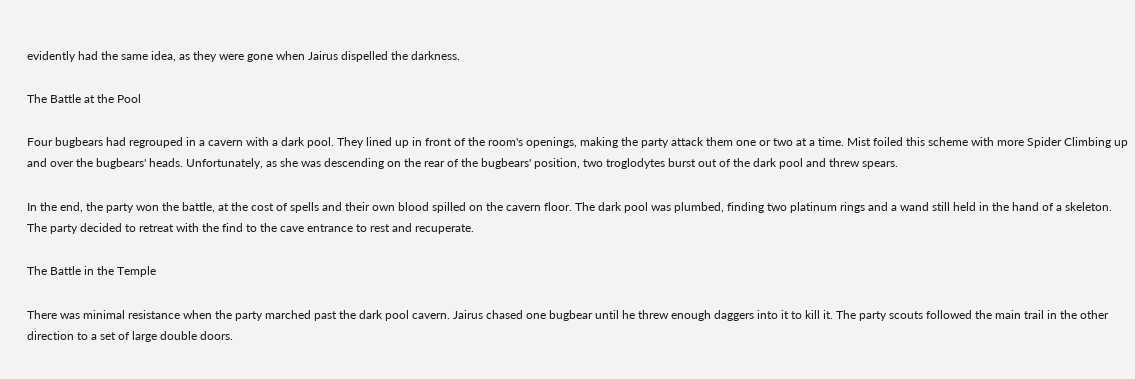evidently had the same idea, as they were gone when Jairus dispelled the darkness.

The Battle at the Pool

Four bugbears had regrouped in a cavern with a dark pool. They lined up in front of the room's openings, making the party attack them one or two at a time. Mist foiled this scheme with more Spider Climbing up and over the bugbears' heads. Unfortunately, as she was descending on the rear of the bugbears' position, two troglodytes burst out of the dark pool and threw spears.

In the end, the party won the battle, at the cost of spells and their own blood spilled on the cavern floor. The dark pool was plumbed, finding two platinum rings and a wand still held in the hand of a skeleton. The party decided to retreat with the find to the cave entrance to rest and recuperate.

The Battle in the Temple

There was minimal resistance when the party marched past the dark pool cavern. Jairus chased one bugbear until he threw enough daggers into it to kill it. The party scouts followed the main trail in the other direction to a set of large double doors.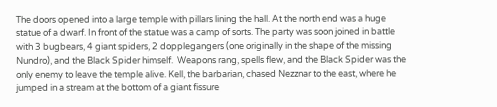The doors opened into a large temple with pillars lining the hall. At the north end was a huge statue of a dwarf. In front of the statue was a camp of sorts. The party was soon joined in battle with 3 bugbears, 4 giant spiders, 2 dopplegangers (one originally in the shape of the missing Nundro), and the Black Spider himself.  Weapons rang, spells flew, and the Black Spider was the only enemy to leave the temple alive. Kell, the barbarian, chased Nezznar to the east, where he jumped in a stream at the bottom of a giant fissure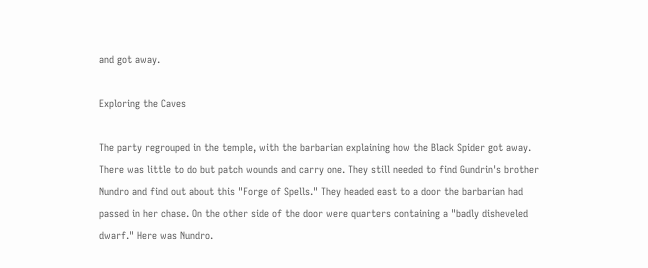and got away.

Exploring the Caves

The party regrouped in the temple, with the barbarian explaining how the Black Spider got away. There was little to do but patch wounds and carry one. They still needed to find Gundrin's brother Nundro and find out about this "Forge of Spells." They headed east to a door the barbarian had passed in her chase. On the other side of the door were quarters containing a "badly disheveled dwarf." Here was Nundro.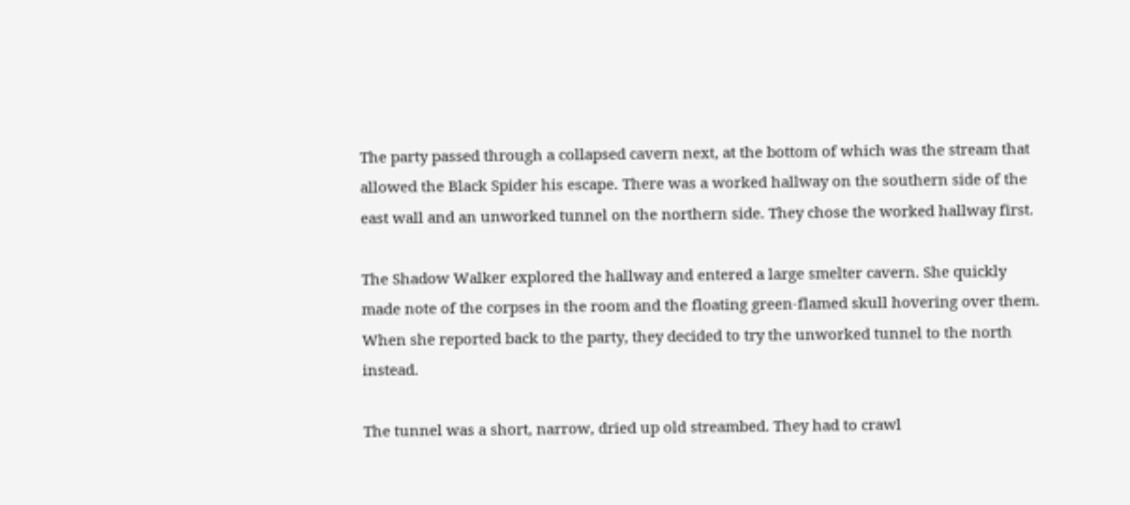The party passed through a collapsed cavern next, at the bottom of which was the stream that allowed the Black Spider his escape. There was a worked hallway on the southern side of the east wall and an unworked tunnel on the northern side. They chose the worked hallway first.

The Shadow Walker explored the hallway and entered a large smelter cavern. She quickly made note of the corpses in the room and the floating green-flamed skull hovering over them. When she reported back to the party, they decided to try the unworked tunnel to the north instead.

The tunnel was a short, narrow, dried up old streambed. They had to crawl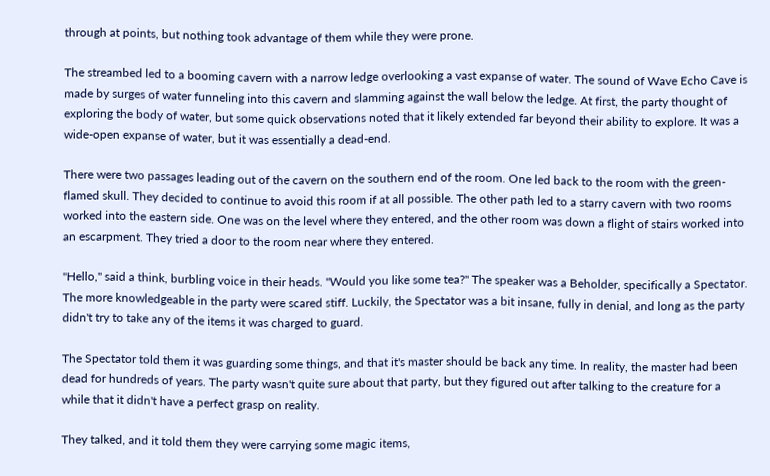through at points, but nothing took advantage of them while they were prone.

The streambed led to a booming cavern with a narrow ledge overlooking a vast expanse of water. The sound of Wave Echo Cave is made by surges of water funneling into this cavern and slamming against the wall below the ledge. At first, the party thought of exploring the body of water, but some quick observations noted that it likely extended far beyond their ability to explore. It was a wide-open expanse of water, but it was essentially a dead-end.

There were two passages leading out of the cavern on the southern end of the room. One led back to the room with the green-flamed skull. They decided to continue to avoid this room if at all possible. The other path led to a starry cavern with two rooms worked into the eastern side. One was on the level where they entered, and the other room was down a flight of stairs worked into an escarpment. They tried a door to the room near where they entered.

"Hello," said a think, burbling voice in their heads. "Would you like some tea?" The speaker was a Beholder, specifically a Spectator. The more knowledgeable in the party were scared stiff. Luckily, the Spectator was a bit insane, fully in denial, and long as the party didn't try to take any of the items it was charged to guard.

The Spectator told them it was guarding some things, and that it's master should be back any time. In reality, the master had been dead for hundreds of years. The party wasn't quite sure about that party, but they figured out after talking to the creature for a while that it didn't have a perfect grasp on reality.

They talked, and it told them they were carrying some magic items,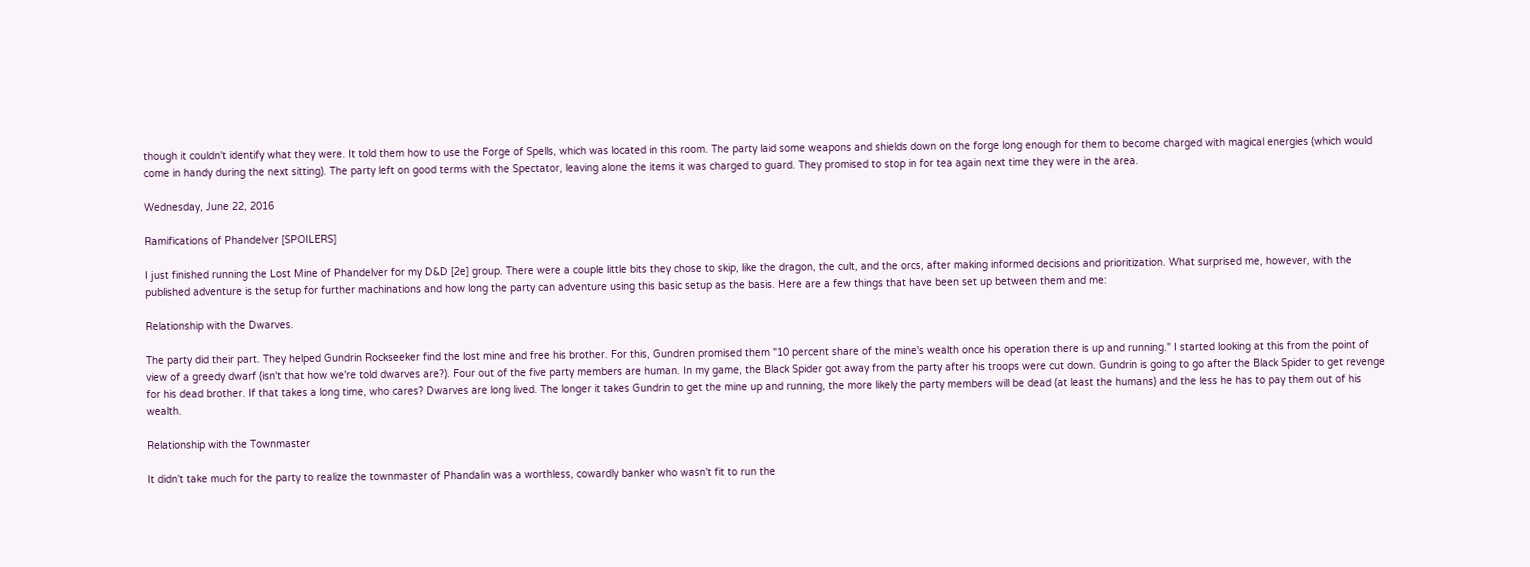though it couldn't identify what they were. It told them how to use the Forge of Spells, which was located in this room. The party laid some weapons and shields down on the forge long enough for them to become charged with magical energies (which would come in handy during the next sitting). The party left on good terms with the Spectator, leaving alone the items it was charged to guard. They promised to stop in for tea again next time they were in the area.

Wednesday, June 22, 2016

Ramifications of Phandelver [SPOILERS]

I just finished running the Lost Mine of Phandelver for my D&D [2e] group. There were a couple little bits they chose to skip, like the dragon, the cult, and the orcs, after making informed decisions and prioritization. What surprised me, however, with the published adventure is the setup for further machinations and how long the party can adventure using this basic setup as the basis. Here are a few things that have been set up between them and me:

Relationship with the Dwarves.

The party did their part. They helped Gundrin Rockseeker find the lost mine and free his brother. For this, Gundren promised them "10 percent share of the mine's wealth once his operation there is up and running." I started looking at this from the point of view of a greedy dwarf (isn't that how we're told dwarves are?). Four out of the five party members are human. In my game, the Black Spider got away from the party after his troops were cut down. Gundrin is going to go after the Black Spider to get revenge for his dead brother. If that takes a long time, who cares? Dwarves are long lived. The longer it takes Gundrin to get the mine up and running, the more likely the party members will be dead (at least the humans) and the less he has to pay them out of his wealth.

Relationship with the Townmaster

It didn't take much for the party to realize the townmaster of Phandalin was a worthless, cowardly banker who wasn't fit to run the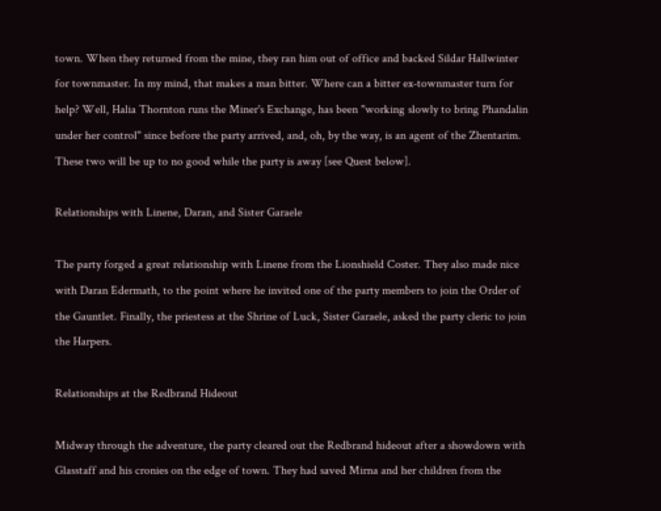town. When they returned from the mine, they ran him out of office and backed Sildar Hallwinter for townmaster. In my mind, that makes a man bitter. Where can a bitter ex-townmaster turn for help? Well, Halia Thornton runs the Miner's Exchange, has been "working slowly to bring Phandalin under her control" since before the party arrived, and, oh, by the way, is an agent of the Zhentarim. These two will be up to no good while the party is away [see Quest below].

Relationships with Linene, Daran, and Sister Garaele

The party forged a great relationship with Linene from the Lionshield Coster. They also made nice with Daran Edermath, to the point where he invited one of the party members to join the Order of the Gauntlet. Finally, the priestess at the Shrine of Luck, Sister Garaele, asked the party cleric to join the Harpers.

Relationships at the Redbrand Hideout

Midway through the adventure, the party cleared out the Redbrand hideout after a showdown with Glasstaff and his cronies on the edge of town. They had saved Mirna and her children from the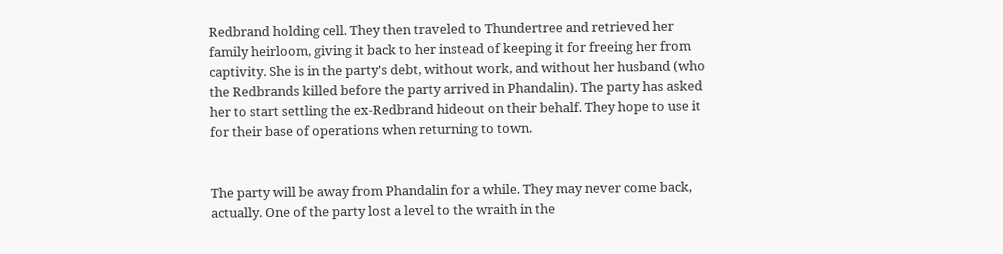Redbrand holding cell. They then traveled to Thundertree and retrieved her family heirloom, giving it back to her instead of keeping it for freeing her from captivity. She is in the party's debt, without work, and without her husband (who the Redbrands killed before the party arrived in Phandalin). The party has asked her to start settling the ex-Redbrand hideout on their behalf. They hope to use it for their base of operations when returning to town.


The party will be away from Phandalin for a while. They may never come back, actually. One of the party lost a level to the wraith in the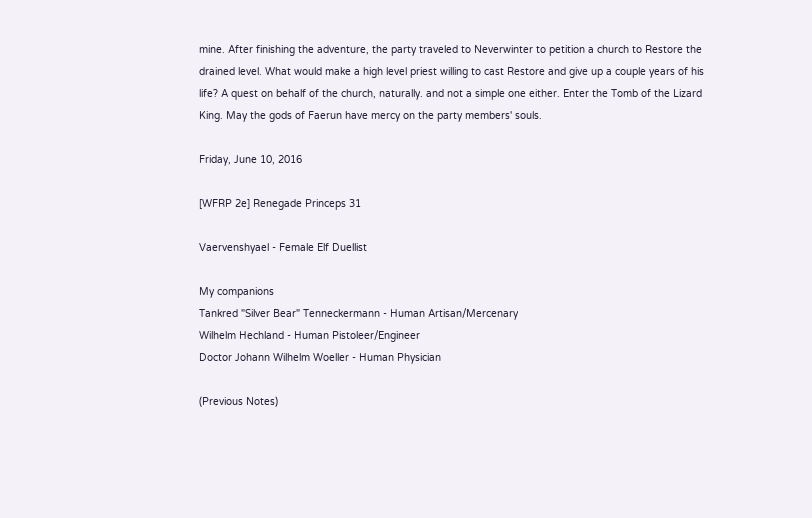mine. After finishing the adventure, the party traveled to Neverwinter to petition a church to Restore the drained level. What would make a high level priest willing to cast Restore and give up a couple years of his life? A quest on behalf of the church, naturally. and not a simple one either. Enter the Tomb of the Lizard King. May the gods of Faerun have mercy on the party members' souls.

Friday, June 10, 2016

[WFRP 2e] Renegade Princeps 31

Vaervenshyael - Female Elf Duellist

My companions
Tankred "Silver Bear" Tenneckermann - Human Artisan/Mercenary
Wilhelm Hechland - Human Pistoleer/Engineer
Doctor Johann Wilhelm Woeller - Human Physician

(Previous Notes)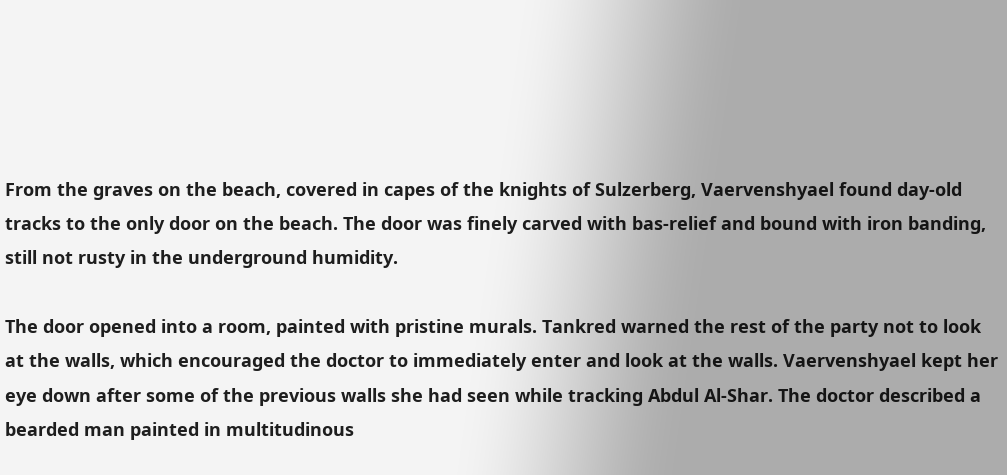From the graves on the beach, covered in capes of the knights of Sulzerberg, Vaervenshyael found day-old tracks to the only door on the beach. The door was finely carved with bas-relief and bound with iron banding, still not rusty in the underground humidity.

The door opened into a room, painted with pristine murals. Tankred warned the rest of the party not to look at the walls, which encouraged the doctor to immediately enter and look at the walls. Vaervenshyael kept her eye down after some of the previous walls she had seen while tracking Abdul Al-Shar. The doctor described a bearded man painted in multitudinous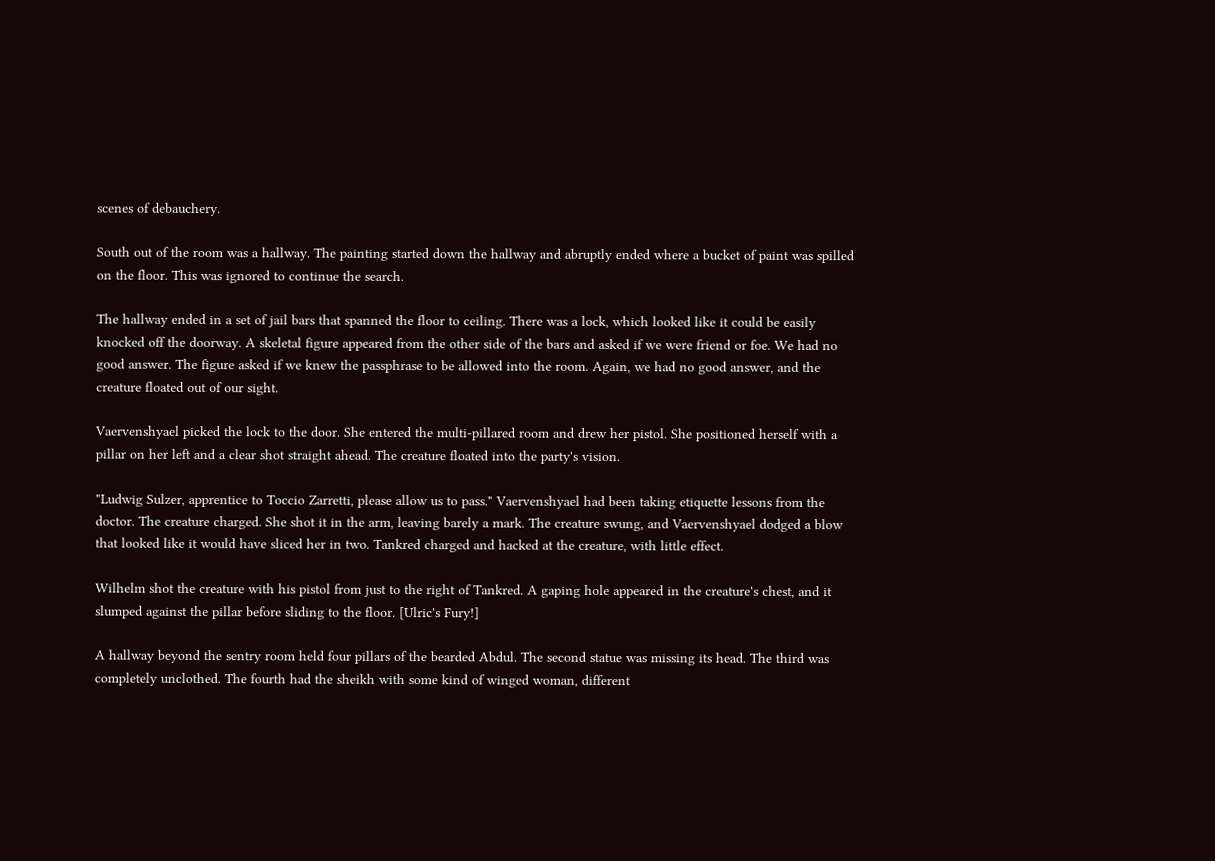scenes of debauchery.

South out of the room was a hallway. The painting started down the hallway and abruptly ended where a bucket of paint was spilled on the floor. This was ignored to continue the search.

The hallway ended in a set of jail bars that spanned the floor to ceiling. There was a lock, which looked like it could be easily knocked off the doorway. A skeletal figure appeared from the other side of the bars and asked if we were friend or foe. We had no good answer. The figure asked if we knew the passphrase to be allowed into the room. Again, we had no good answer, and the creature floated out of our sight.

Vaervenshyael picked the lock to the door. She entered the multi-pillared room and drew her pistol. She positioned herself with a pillar on her left and a clear shot straight ahead. The creature floated into the party's vision.

"Ludwig Sulzer, apprentice to Toccio Zarretti, please allow us to pass." Vaervenshyael had been taking etiquette lessons from the doctor. The creature charged. She shot it in the arm, leaving barely a mark. The creature swung, and Vaervenshyael dodged a blow that looked like it would have sliced her in two. Tankred charged and hacked at the creature, with little effect.

Wilhelm shot the creature with his pistol from just to the right of Tankred. A gaping hole appeared in the creature's chest, and it slumped against the pillar before sliding to the floor. [Ulric's Fury!]

A hallway beyond the sentry room held four pillars of the bearded Abdul. The second statue was missing its head. The third was completely unclothed. The fourth had the sheikh with some kind of winged woman, different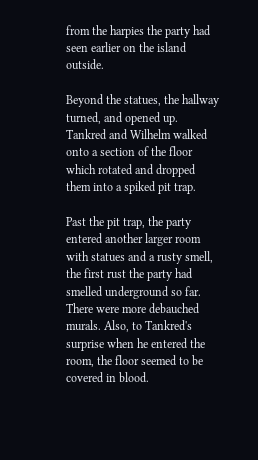from the harpies the party had seen earlier on the island outside.

Beyond the statues, the hallway turned, and opened up. Tankred and Wilhelm walked onto a section of the floor which rotated and dropped them into a spiked pit trap.

Past the pit trap, the party entered another larger room with statues and a rusty smell, the first rust the party had smelled underground so far. There were more debauched murals. Also, to Tankred's surprise when he entered the room, the floor seemed to be covered in blood.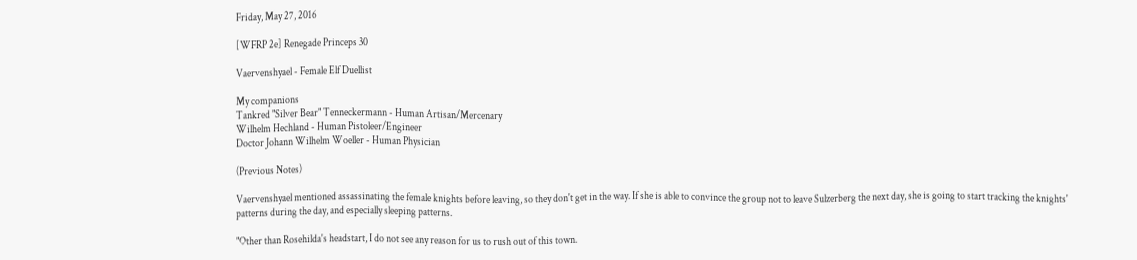Friday, May 27, 2016

[WFRP 2e] Renegade Princeps 30

Vaervenshyael - Female Elf Duellist

My companions
Tankred "Silver Bear" Tenneckermann - Human Artisan/Mercenary
Wilhelm Hechland - Human Pistoleer/Engineer
Doctor Johann Wilhelm Woeller - Human Physician

(Previous Notes)

Vaervenshyael mentioned assassinating the female knights before leaving, so they don't get in the way. If she is able to convince the group not to leave Sulzerberg the next day, she is going to start tracking the knights' patterns during the day, and especially sleeping patterns.

"Other than Rosehilda's headstart, I do not see any reason for us to rush out of this town.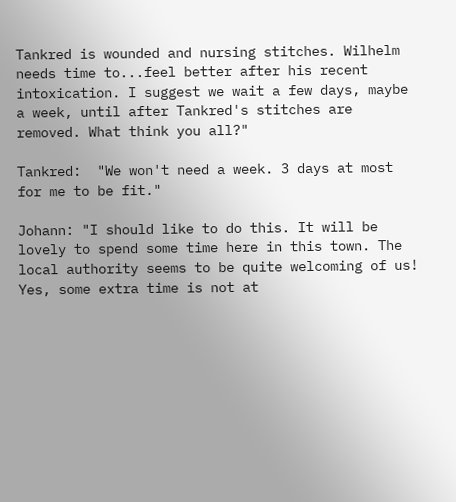Tankred is wounded and nursing stitches. Wilhelm needs time to...feel better after his recent intoxication. I suggest we wait a few days, maybe a week, until after Tankred's stitches are removed. What think you all?"

Tankred:  "We won't need a week. 3 days at most for me to be fit."

Johann: "I should like to do this. It will be lovely to spend some time here in this town. The local authority seems to be quite welcoming of us! Yes, some extra time is not at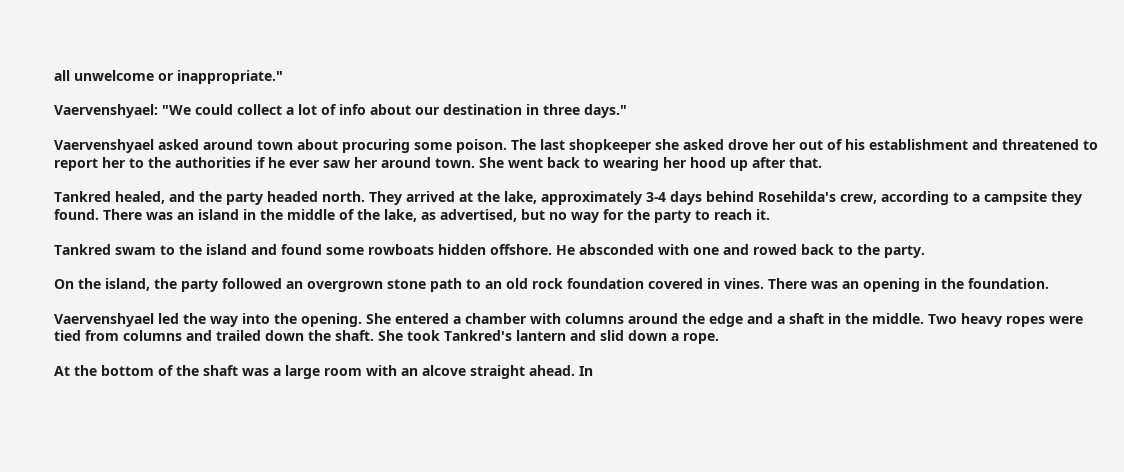all unwelcome or inappropriate."

Vaervenshyael: "We could collect a lot of info about our destination in three days."

Vaervenshyael asked around town about procuring some poison. The last shopkeeper she asked drove her out of his establishment and threatened to report her to the authorities if he ever saw her around town. She went back to wearing her hood up after that.

Tankred healed, and the party headed north. They arrived at the lake, approximately 3-4 days behind Rosehilda's crew, according to a campsite they found. There was an island in the middle of the lake, as advertised, but no way for the party to reach it.

Tankred swam to the island and found some rowboats hidden offshore. He absconded with one and rowed back to the party.

On the island, the party followed an overgrown stone path to an old rock foundation covered in vines. There was an opening in the foundation.

Vaervenshyael led the way into the opening. She entered a chamber with columns around the edge and a shaft in the middle. Two heavy ropes were tied from columns and trailed down the shaft. She took Tankred's lantern and slid down a rope.

At the bottom of the shaft was a large room with an alcove straight ahead. In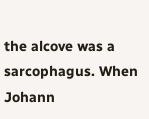the alcove was a sarcophagus. When Johann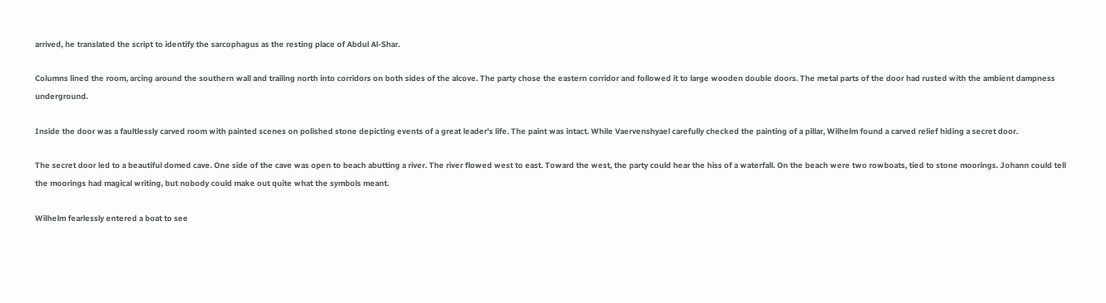arrived, he translated the script to identify the sarcophagus as the resting place of Abdul Al-Shar.

Columns lined the room, arcing around the southern wall and trailing north into corridors on both sides of the alcove. The party chose the eastern corridor and followed it to large wooden double doors. The metal parts of the door had rusted with the ambient dampness underground.

Inside the door was a faultlessly carved room with painted scenes on polished stone depicting events of a great leader's life. The paint was intact. While Vaervenshyael carefully checked the painting of a pillar, Wilhelm found a carved relief hiding a secret door.

The secret door led to a beautiful domed cave. One side of the cave was open to beach abutting a river. The river flowed west to east. Toward the west, the party could hear the hiss of a waterfall. On the beach were two rowboats, tied to stone moorings. Johann could tell the moorings had magical writing, but nobody could make out quite what the symbols meant.

Wilhelm fearlessly entered a boat to see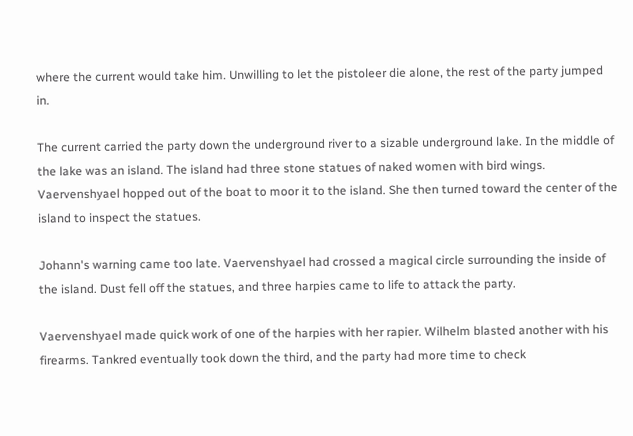where the current would take him. Unwilling to let the pistoleer die alone, the rest of the party jumped in.

The current carried the party down the underground river to a sizable underground lake. In the middle of the lake was an island. The island had three stone statues of naked women with bird wings. Vaervenshyael hopped out of the boat to moor it to the island. She then turned toward the center of the island to inspect the statues.

Johann's warning came too late. Vaervenshyael had crossed a magical circle surrounding the inside of the island. Dust fell off the statues, and three harpies came to life to attack the party.

Vaervenshyael made quick work of one of the harpies with her rapier. Wilhelm blasted another with his firearms. Tankred eventually took down the third, and the party had more time to check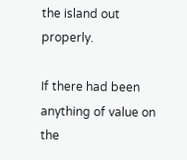the island out properly.

If there had been anything of value on the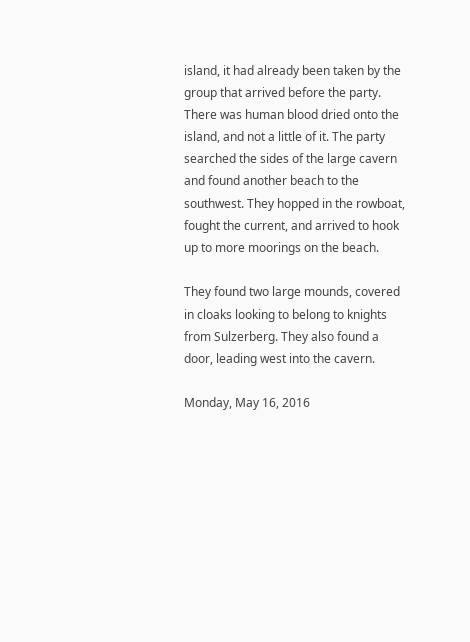island, it had already been taken by the group that arrived before the party. There was human blood dried onto the island, and not a little of it. The party searched the sides of the large cavern and found another beach to the southwest. They hopped in the rowboat, fought the current, and arrived to hook up to more moorings on the beach.

They found two large mounds, covered in cloaks looking to belong to knights from Sulzerberg. They also found a door, leading west into the cavern.

Monday, May 16, 2016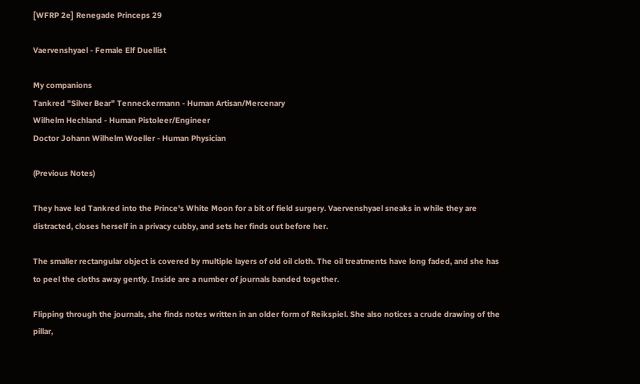[WFRP 2e] Renegade Princeps 29

Vaervenshyael - Female Elf Duellist

My companions
Tankred "Silver Bear" Tenneckermann - Human Artisan/Mercenary
Wilhelm Hechland - Human Pistoleer/Engineer
Doctor Johann Wilhelm Woeller - Human Physician

(Previous Notes)

They have led Tankred into the Prince's White Moon for a bit of field surgery. Vaervenshyael sneaks in while they are distracted, closes herself in a privacy cubby, and sets her finds out before her.

The smaller rectangular object is covered by multiple layers of old oil cloth. The oil treatments have long faded, and she has to peel the cloths away gently. Inside are a number of journals banded together.

Flipping through the journals, she finds notes written in an older form of Reikspiel. She also notices a crude drawing of the pillar,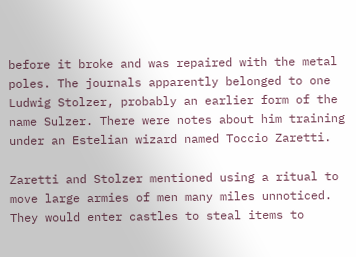before it broke and was repaired with the metal poles. The journals apparently belonged to one Ludwig Stolzer, probably an earlier form of the name Sulzer. There were notes about him training under an Estelian wizard named Toccio Zaretti.

Zaretti and Stolzer mentioned using a ritual to move large armies of men many miles unnoticed. They would enter castles to steal items to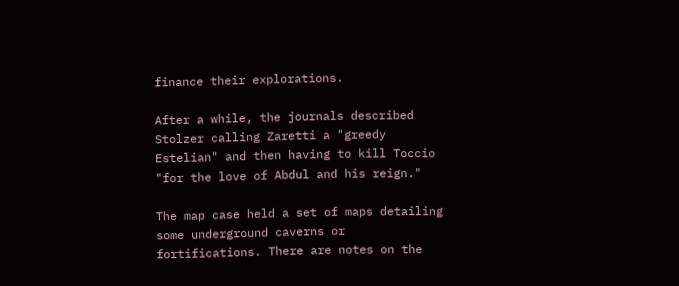finance their explorations.

After a while, the journals described Stolzer calling Zaretti a "greedy Estelian" and then having to kill Toccio "for the love of Abdul and his reign."

The map case held a set of maps detailing some underground caverns or fortifications. There are notes on the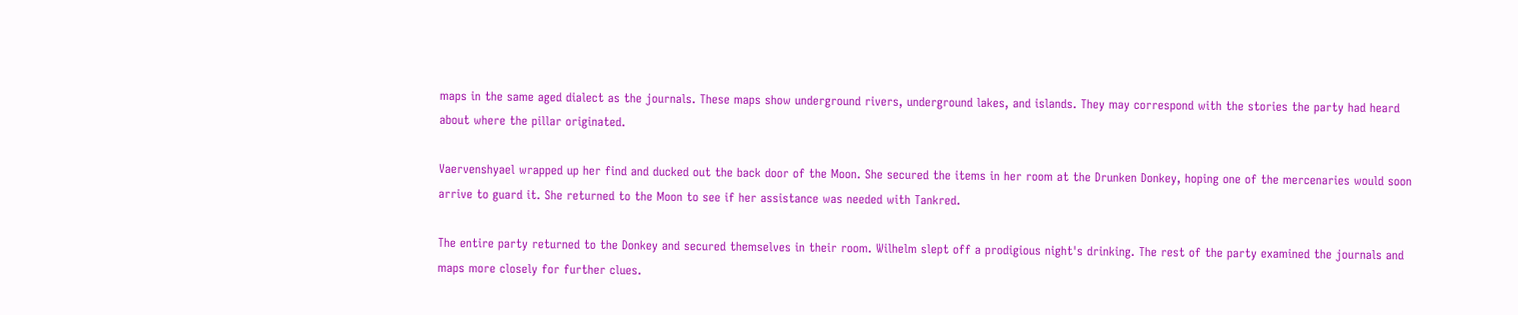maps in the same aged dialect as the journals. These maps show underground rivers, underground lakes, and islands. They may correspond with the stories the party had heard about where the pillar originated.

Vaervenshyael wrapped up her find and ducked out the back door of the Moon. She secured the items in her room at the Drunken Donkey, hoping one of the mercenaries would soon arrive to guard it. She returned to the Moon to see if her assistance was needed with Tankred.

The entire party returned to the Donkey and secured themselves in their room. Wilhelm slept off a prodigious night's drinking. The rest of the party examined the journals and maps more closely for further clues.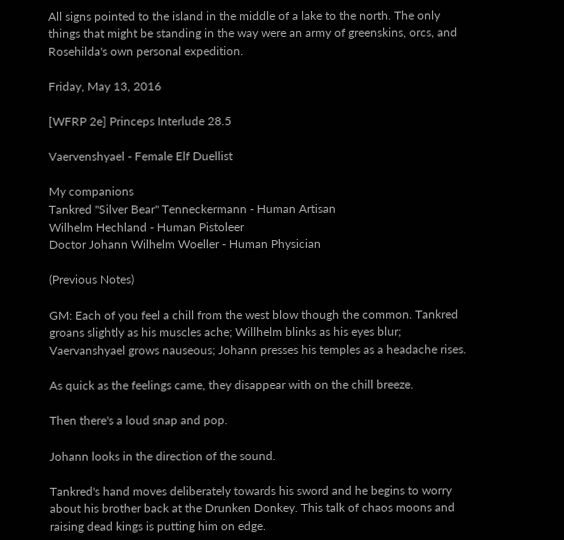All signs pointed to the island in the middle of a lake to the north. The only things that might be standing in the way were an army of greenskins, orcs, and Rosehilda's own personal expedition.

Friday, May 13, 2016

[WFRP 2e] Princeps Interlude 28.5

Vaervenshyael - Female Elf Duellist

My companions
Tankred "Silver Bear" Tenneckermann - Human Artisan
Wilhelm Hechland - Human Pistoleer
Doctor Johann Wilhelm Woeller - Human Physician

(Previous Notes)

GM: Each of you feel a chill from the west blow though the common. Tankred groans slightly as his muscles ache; Willhelm blinks as his eyes blur; Vaervanshyael grows nauseous; Johann presses his temples as a headache rises.

As quick as the feelings came, they disappear with on the chill breeze.

Then there's a loud snap and pop.

Johann looks in the direction of the sound.

Tankred's hand moves deliberately towards his sword and he begins to worry about his brother back at the Drunken Donkey. This talk of chaos moons and raising dead kings is putting him on edge.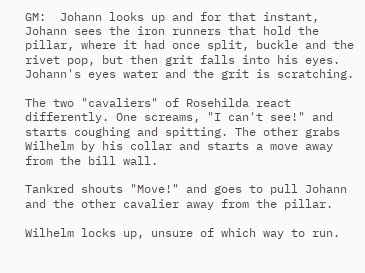GM:  Johann looks up and for that instant, Johann sees the iron runners that hold the pillar, where it had once split, buckle and the rivet pop, but then grit falls into his eyes. Johann's eyes water and the grit is scratching.

The two "cavaliers" of Rosehilda react differently. One screams, "I can't see!" and starts coughing and spitting. The other grabs Wilhelm by his collar and starts a move away from the bill wall.

Tankred shouts "Move!" and goes to pull Johann and the other cavalier away from the pillar.

Wilhelm locks up, unsure of which way to run.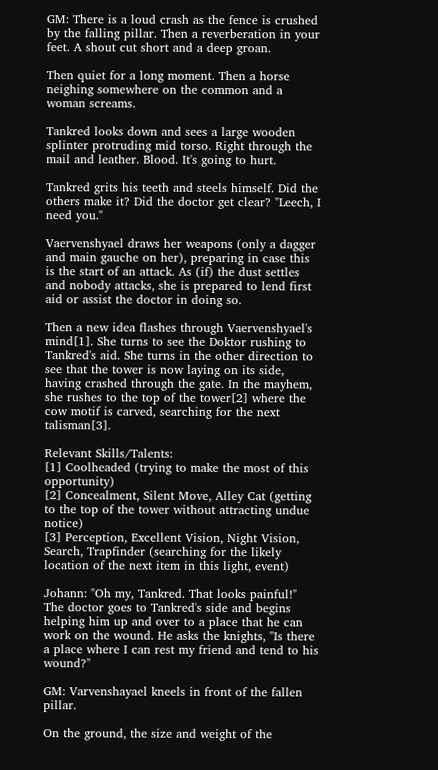GM: There is a loud crash as the fence is crushed by the falling pillar. Then a reverberation in your feet. A shout cut short and a deep groan.

Then quiet for a long moment. Then a horse neighing somewhere on the common and a woman screams.

Tankred looks down and sees a large wooden splinter protruding mid torso. Right through the mail and leather. Blood. It's going to hurt.

Tankred grits his teeth and steels himself. Did the others make it? Did the doctor get clear? "Leech, I need you."

Vaervenshyael draws her weapons (only a dagger and main gauche on her), preparing in case this is the start of an attack. As (if) the dust settles and nobody attacks, she is prepared to lend first aid or assist the doctor in doing so.

Then a new idea flashes through Vaervenshyael's mind[1]. She turns to see the Doktor rushing to Tankred's aid. She turns in the other direction to see that the tower is now laying on its side, having crashed through the gate. In the mayhem, she rushes to the top of the tower[2] where the cow motif is carved, searching for the next talisman[3].

Relevant Skills/Talents:
[1] Coolheaded (trying to make the most of this opportunity)
[2] Concealment, Silent Move, Alley Cat (getting to the top of the tower without attracting undue notice)
[3] Perception, Excellent Vision, Night Vision, Search, Trapfinder (searching for the likely location of the next item in this light, event)

Johann: "Oh my, Tankred. That looks painful!" The doctor goes to Tankred's side and begins helping him up and over to a place that he can work on the wound. He asks the knights, "Is there a place where I can rest my friend and tend to his wound?"

GM: Varvenshayael kneels in front of the fallen pillar.

On the ground, the size and weight of the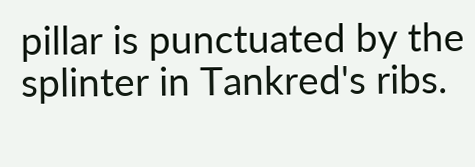pillar is punctuated by the splinter in Tankred's ribs.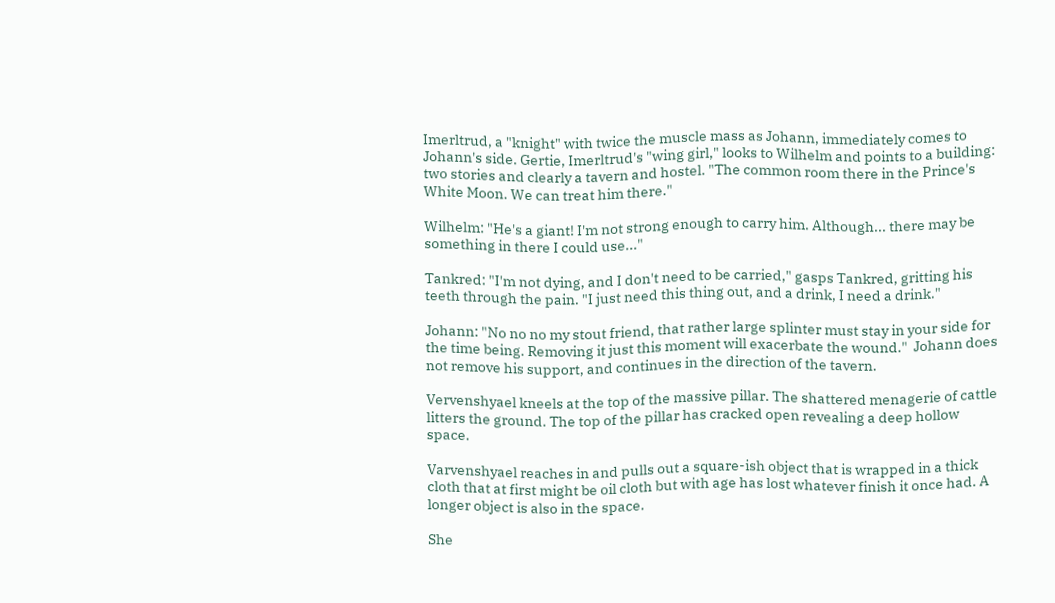Imerltrud, a "knight" with twice the muscle mass as Johann, immediately comes to Johann's side. Gertie, Imerltrud's "wing girl," looks to Wilhelm and points to a building: two stories and clearly a tavern and hostel. "The common room there in the Prince's White Moon. We can treat him there."

Wilhelm: "He's a giant! I'm not strong enough to carry him. Although... there may be something in there I could use..."

Tankred: "I'm not dying, and I don't need to be carried," gasps Tankred, gritting his teeth through the pain. "I just need this thing out, and a drink, I need a drink."

Johann: "No no no my stout friend, that rather large splinter must stay in your side for the time being. Removing it just this moment will exacerbate the wound."  Johann does not remove his support, and continues in the direction of the tavern.

Vervenshyael kneels at the top of the massive pillar. The shattered menagerie of cattle litters the ground. The top of the pillar has cracked open revealing a deep hollow space.

Varvenshyael reaches in and pulls out a square-ish object that is wrapped in a thick cloth that at first might be oil cloth but with age has lost whatever finish it once had. A longer object is also in the space.

She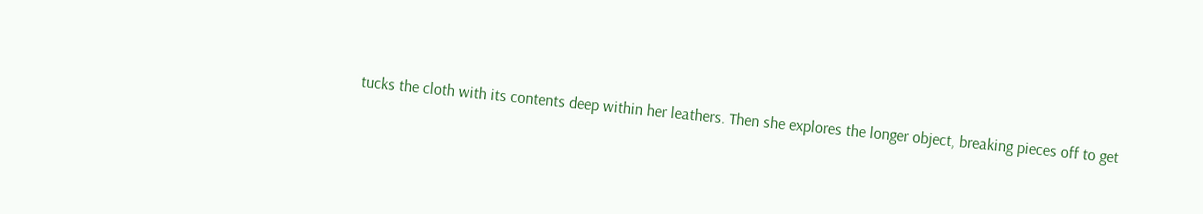tucks the cloth with its contents deep within her leathers. Then she explores the longer object, breaking pieces off to get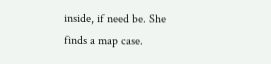inside, if need be. She finds a map case.